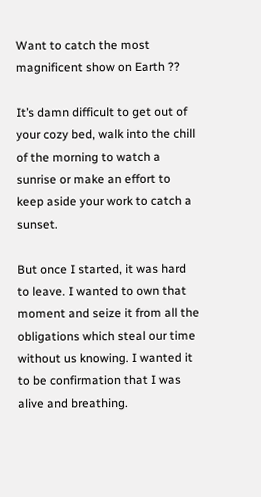Want to catch the most magnificent show on Earth ??

It’s damn difficult to get out of your cozy bed, walk into the chill of the morning to watch a sunrise or make an effort to keep aside your work to catch a sunset.

But once I started, it was hard to leave. I wanted to own that moment and seize it from all the obligations which steal our time without us knowing. I wanted it to be confirmation that I was alive and breathing.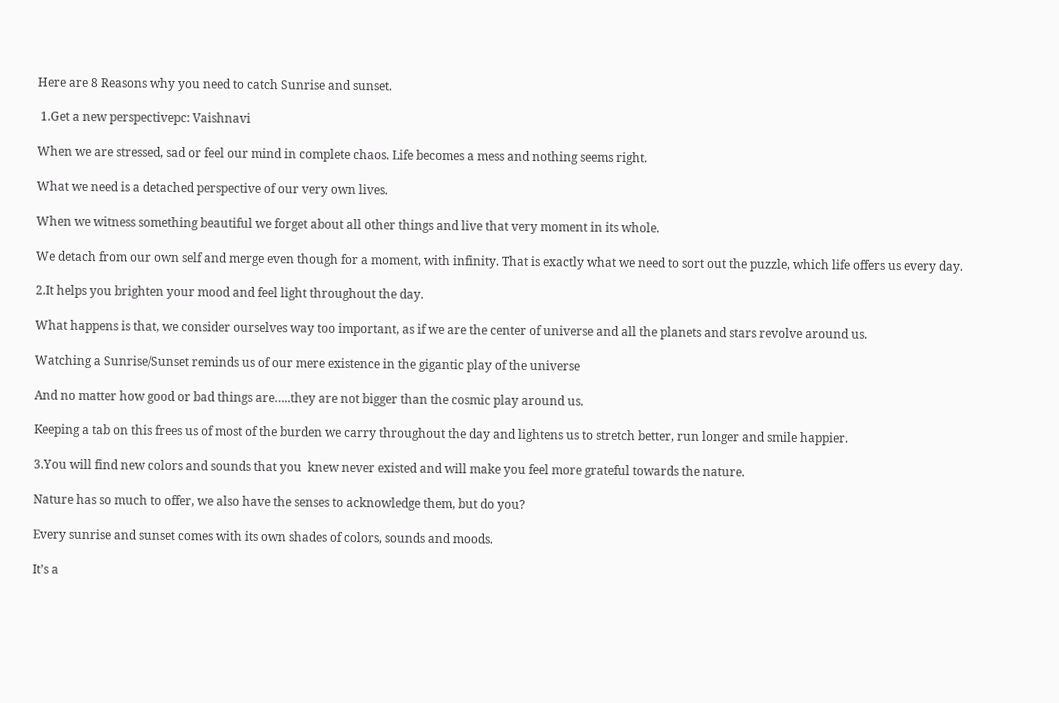Here are 8 Reasons why you need to catch Sunrise and sunset.

 1.Get a new perspectivepc: Vaishnavi

When we are stressed, sad or feel our mind in complete chaos. Life becomes a mess and nothing seems right.

What we need is a detached perspective of our very own lives.

When we witness something beautiful we forget about all other things and live that very moment in its whole.

We detach from our own self and merge even though for a moment, with infinity. That is exactly what we need to sort out the puzzle, which life offers us every day.

2.It helps you brighten your mood and feel light throughout the day.

What happens is that, we consider ourselves way too important, as if we are the center of universe and all the planets and stars revolve around us.

Watching a Sunrise/Sunset reminds us of our mere existence in the gigantic play of the universe

And no matter how good or bad things are…..they are not bigger than the cosmic play around us.

Keeping a tab on this frees us of most of the burden we carry throughout the day and lightens us to stretch better, run longer and smile happier.

3.You will find new colors and sounds that you  knew never existed and will make you feel more grateful towards the nature.

Nature has so much to offer, we also have the senses to acknowledge them, but do you?

Every sunrise and sunset comes with its own shades of colors, sounds and moods.

It’s a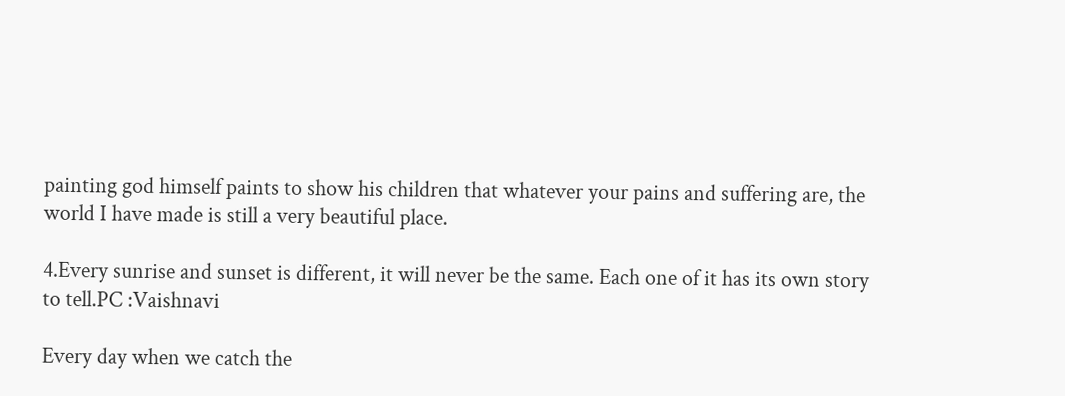painting god himself paints to show his children that whatever your pains and suffering are, the world I have made is still a very beautiful place.

4.Every sunrise and sunset is different, it will never be the same. Each one of it has its own story to tell.PC :Vaishnavi

Every day when we catch the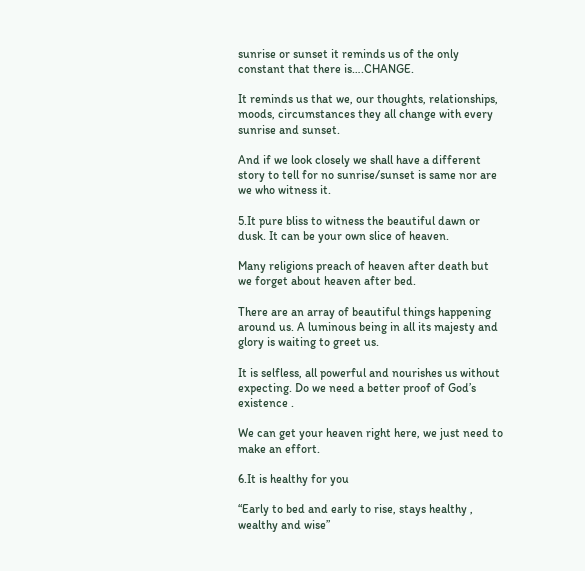sunrise or sunset it reminds us of the only constant that there is….CHANGE.

It reminds us that we, our thoughts, relationships, moods, circumstances they all change with every sunrise and sunset.

And if we look closely we shall have a different story to tell for no sunrise/sunset is same nor are we who witness it.

5.It pure bliss to witness the beautiful dawn or dusk. It can be your own slice of heaven.

Many religions preach of heaven after death but we forget about heaven after bed.

There are an array of beautiful things happening around us. A luminous being in all its majesty and glory is waiting to greet us.

It is selfless, all powerful and nourishes us without expecting. Do we need a better proof of God’s existence .

We can get your heaven right here, we just need to make an effort.

6.It is healthy for you

“Early to bed and early to rise, stays healthy , wealthy and wise”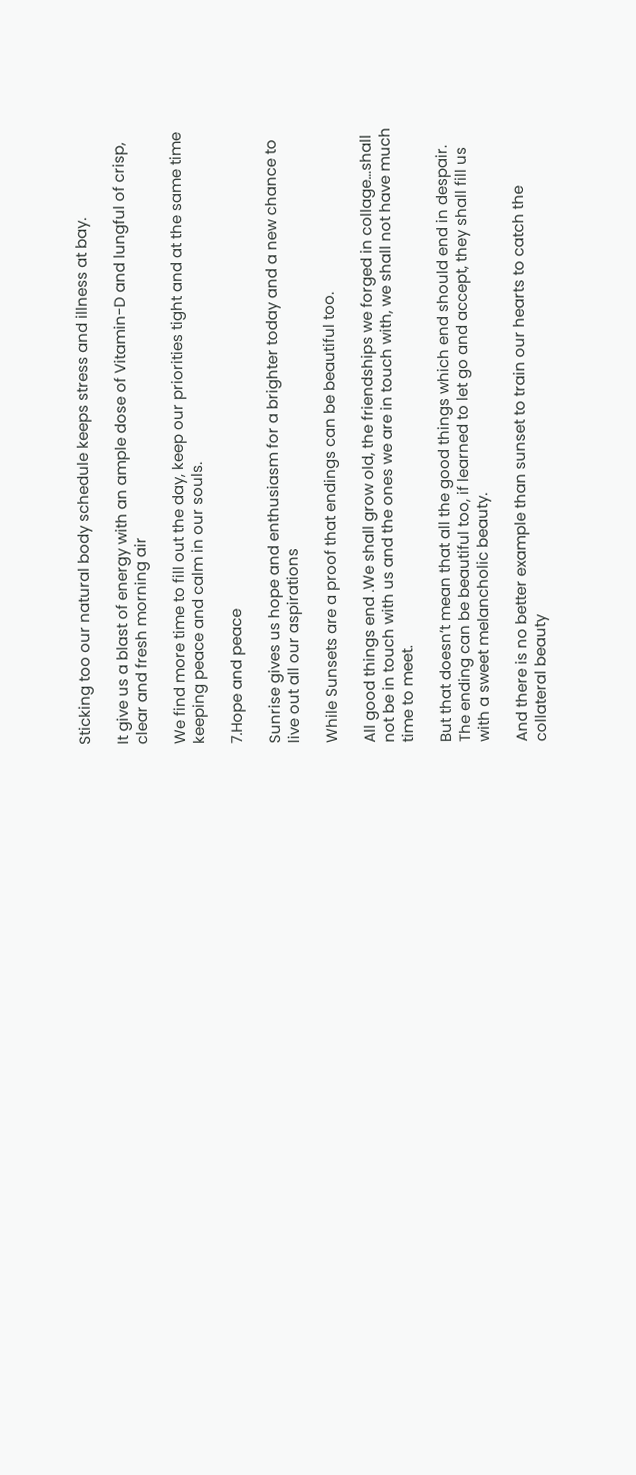Sticking too our natural body schedule keeps stress and illness at bay.

It give us a blast of energy with an ample dose of Vitamin-D and lungful of crisp, clear and fresh morning air

We find more time to fill out the day, keep our priorities tight and at the same time keeping peace and calm in our souls.

7.Hope and peace

Sunrise gives us hope and enthusiasm for a brighter today and a new chance to live out all our aspirations

While Sunsets are a proof that endings can be beautiful too.

All good things end .We shall grow old, the friendships we forged in collage…shall not be in touch with us and the ones we are in touch with, we shall not have much time to meet.

But that doesn’t mean that all the good things which end should end in despair. The ending can be beautiful too, if learned to let go and accept, they shall fill us with a sweet melancholic beauty.

And there is no better example than sunset to train our hearts to catch the collateral beauty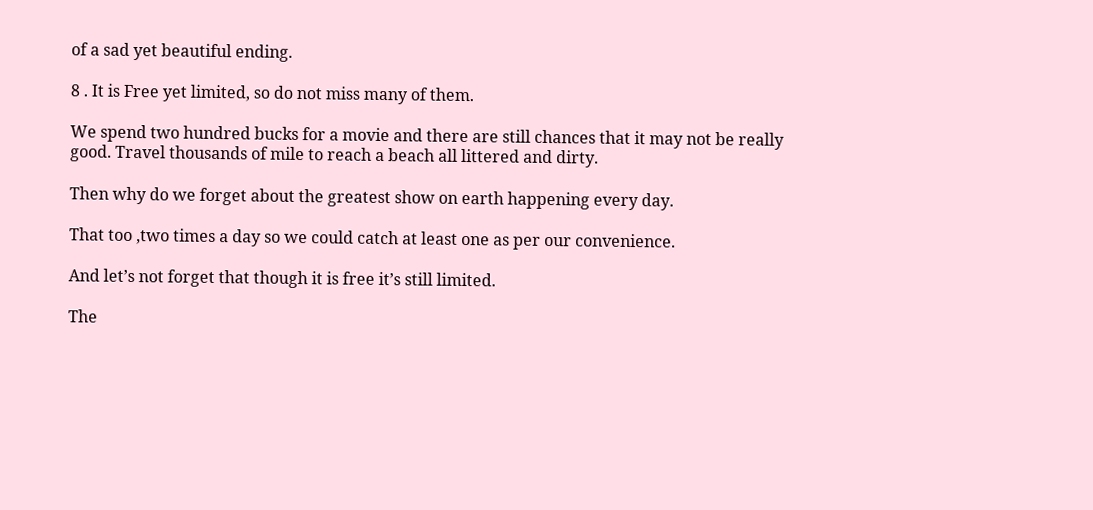of a sad yet beautiful ending.

8 . It is Free yet limited, so do not miss many of them.

We spend two hundred bucks for a movie and there are still chances that it may not be really good. Travel thousands of mile to reach a beach all littered and dirty.

Then why do we forget about the greatest show on earth happening every day.

That too ,two times a day so we could catch at least one as per our convenience.

And let’s not forget that though it is free it’s still limited.

The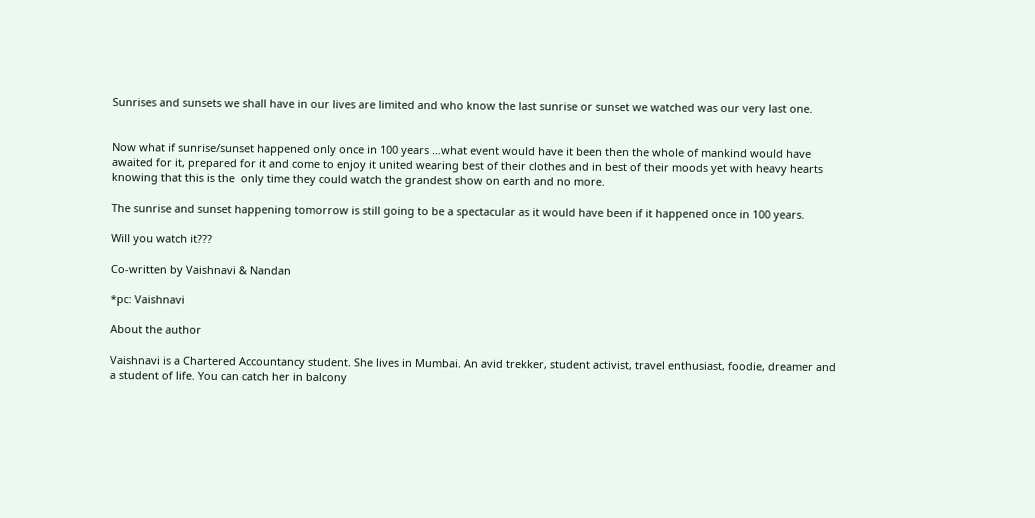Sunrises and sunsets we shall have in our lives are limited and who know the last sunrise or sunset we watched was our very last one.


Now what if sunrise/sunset happened only once in 100 years …what event would have it been then the whole of mankind would have awaited for it, prepared for it and come to enjoy it united wearing best of their clothes and in best of their moods yet with heavy hearts knowing that this is the  only time they could watch the grandest show on earth and no more.

The sunrise and sunset happening tomorrow is still going to be a spectacular as it would have been if it happened once in 100 years.

Will you watch it???

Co-written by Vaishnavi & Nandan

*pc: Vaishnavi

About the author

Vaishnavi is a Chartered Accountancy student. She lives in Mumbai. An avid trekker, student activist, travel enthusiast, foodie, dreamer and a student of life. You can catch her in balcony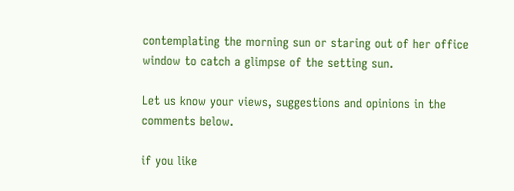contemplating the morning sun or staring out of her office window to catch a glimpse of the setting sun.

Let us know your views, suggestions and opinions in the comments below.

if you like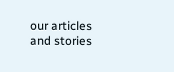our articles and stories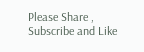Please Share , Subscribe and Like